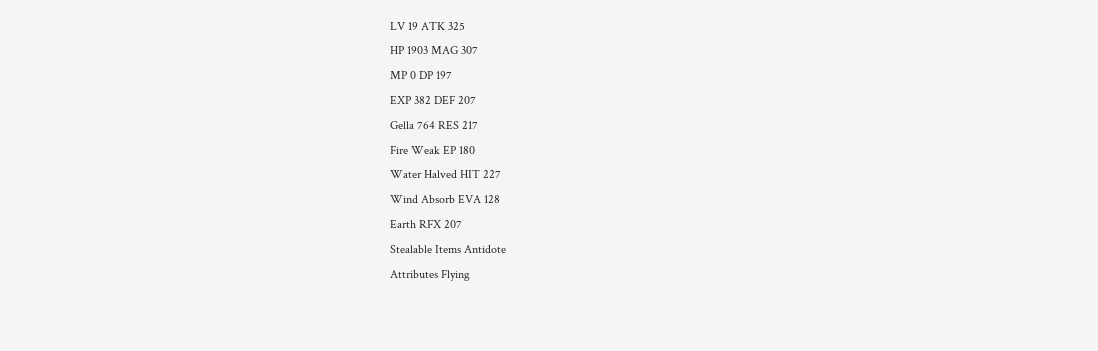LV 19 ATK 325
HP 1903 MAG 307
MP 0 DP 197
EXP 382 DEF 207
Gella 764 RES 217
Fire Weak EP 180
Water Halved HIT 227
Wind Absorb EVA 128
Earth RFX 207
Stealable Items Antidote
Attributes Flying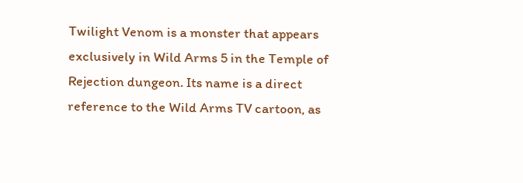Twilight Venom is a monster that appears exclusively in Wild Arms 5 in the Temple of Rejection dungeon. Its name is a direct reference to the Wild Arms TV cartoon, as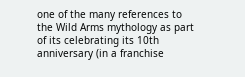one of the many references to the Wild Arms mythology as part of its celebrating its 10th anniversary (in a franchise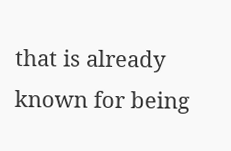that is already known for being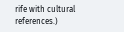rife with cultural references.)